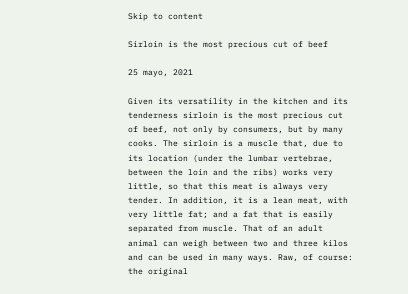Skip to content

Sirloin is the most precious cut of beef

25 mayo, 2021

Given its versatility in the kitchen and its tenderness sirloin is the most precious cut of beef, not only by consumers, but by many cooks. The sirloin is a muscle that, due to its location (under the lumbar vertebrae, between the loin and the ribs) works very little, so that this meat is always very tender. In addition, it is a lean meat, with very little fat; and a fat that is easily separated from muscle. That of an adult animal can weigh between two and three kilos and can be used in many ways. Raw, of course: the original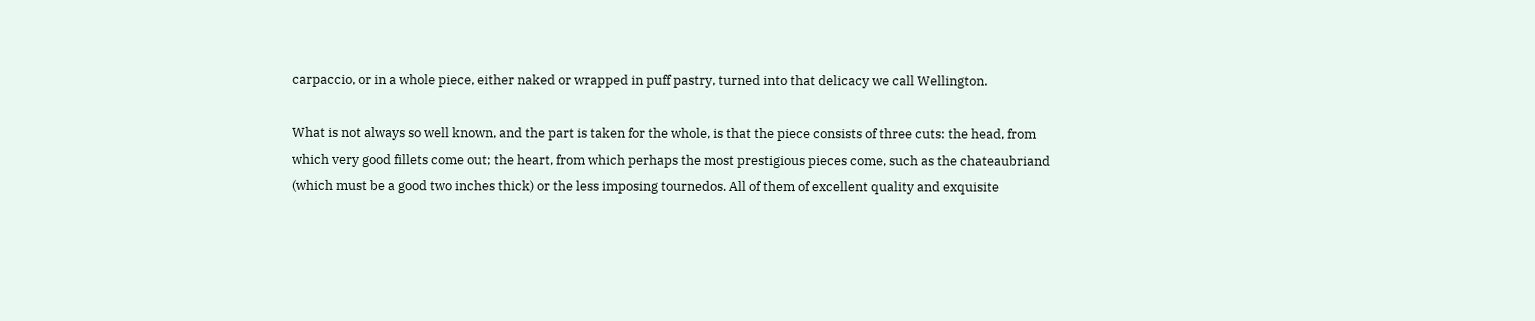carpaccio, or in a whole piece, either naked or wrapped in puff pastry, turned into that delicacy we call Wellington.

What is not always so well known, and the part is taken for the whole, is that the piece consists of three cuts: the head, from which very good fillets come out; the heart, from which perhaps the most prestigious pieces come, such as the chateaubriand (which must be a good two inches thick) or the less imposing tournedos. All of them of excellent quality and exquisite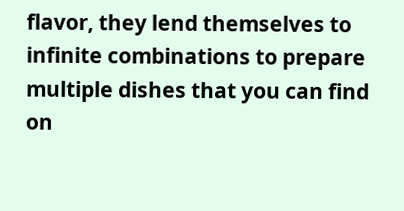flavor, they lend themselves to infinite combinations to prepare multiple dishes that you can find on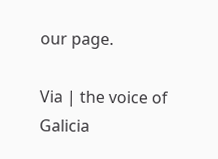our page.

Via | the voice of Galicia